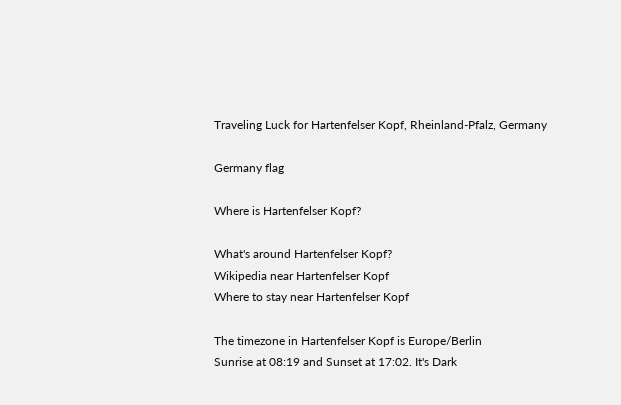Traveling Luck for Hartenfelser Kopf, Rheinland-Pfalz, Germany

Germany flag

Where is Hartenfelser Kopf?

What's around Hartenfelser Kopf?
Wikipedia near Hartenfelser Kopf
Where to stay near Hartenfelser Kopf

The timezone in Hartenfelser Kopf is Europe/Berlin
Sunrise at 08:19 and Sunset at 17:02. It's Dark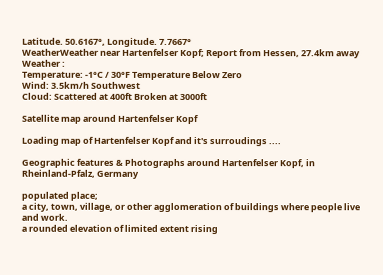Latitude. 50.6167°, Longitude. 7.7667°
WeatherWeather near Hartenfelser Kopf; Report from Hessen, 27.4km away
Weather :
Temperature: -1°C / 30°F Temperature Below Zero
Wind: 3.5km/h Southwest
Cloud: Scattered at 400ft Broken at 3000ft

Satellite map around Hartenfelser Kopf

Loading map of Hartenfelser Kopf and it's surroudings ....

Geographic features & Photographs around Hartenfelser Kopf, in Rheinland-Pfalz, Germany

populated place;
a city, town, village, or other agglomeration of buildings where people live and work.
a rounded elevation of limited extent rising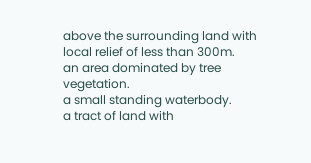above the surrounding land with local relief of less than 300m.
an area dominated by tree vegetation.
a small standing waterbody.
a tract of land with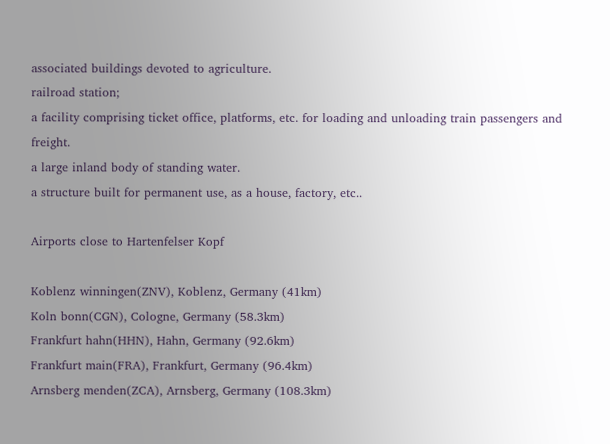associated buildings devoted to agriculture.
railroad station;
a facility comprising ticket office, platforms, etc. for loading and unloading train passengers and freight.
a large inland body of standing water.
a structure built for permanent use, as a house, factory, etc..

Airports close to Hartenfelser Kopf

Koblenz winningen(ZNV), Koblenz, Germany (41km)
Koln bonn(CGN), Cologne, Germany (58.3km)
Frankfurt hahn(HHN), Hahn, Germany (92.6km)
Frankfurt main(FRA), Frankfurt, Germany (96.4km)
Arnsberg menden(ZCA), Arnsberg, Germany (108.3km)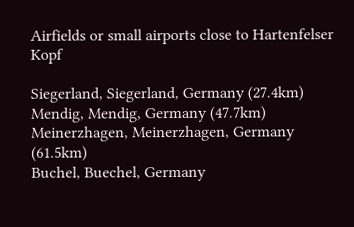Airfields or small airports close to Hartenfelser Kopf

Siegerland, Siegerland, Germany (27.4km)
Mendig, Mendig, Germany (47.7km)
Meinerzhagen, Meinerzhagen, Germany (61.5km)
Buchel, Buechel, Germany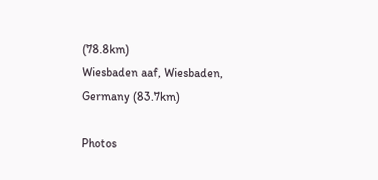(78.8km)
Wiesbaden aaf, Wiesbaden, Germany (83.7km)

Photos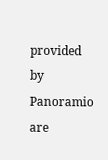provided by Panoramio are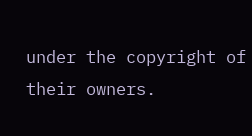under the copyright of their owners.